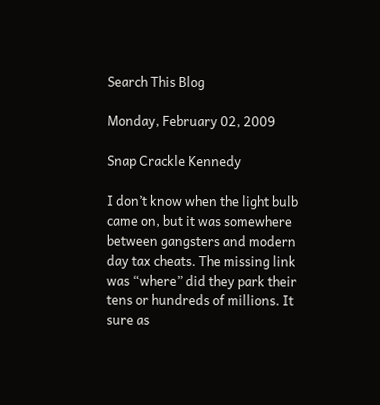Search This Blog

Monday, February 02, 2009

Snap Crackle Kennedy

I don’t know when the light bulb came on, but it was somewhere between gangsters and modern day tax cheats. The missing link was “where” did they park their tens or hundreds of millions. It sure as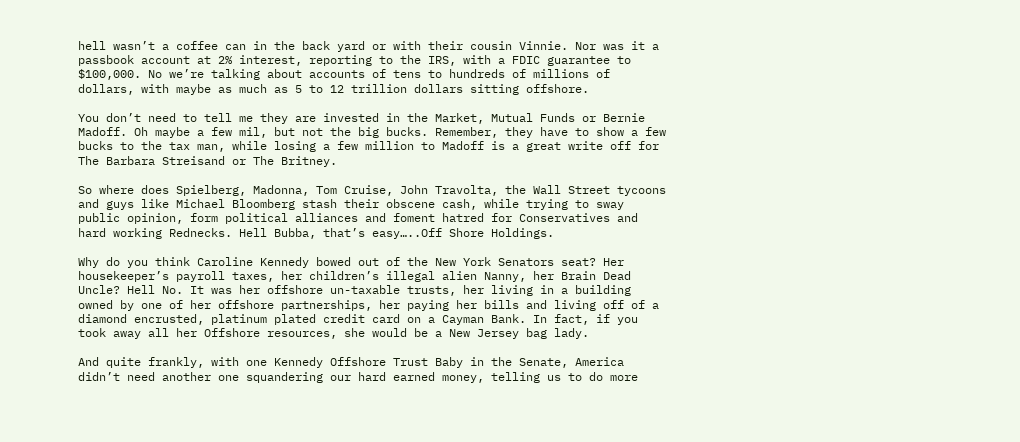hell wasn’t a coffee can in the back yard or with their cousin Vinnie. Nor was it a passbook account at 2% interest, reporting to the IRS, with a FDIC guarantee to $100,000. No we’re talking about accounts of tens to hundreds of millions of dollars, with maybe as much as 5 to 12 trillion dollars sitting offshore.

You don’t need to tell me they are invested in the Market, Mutual Funds or Bernie Madoff. Oh maybe a few mil, but not the big bucks. Remember, they have to show a few bucks to the tax man, while losing a few million to Madoff is a great write off for The Barbara Streisand or The Britney.

So where does Spielberg, Madonna, Tom Cruise, John Travolta, the Wall Street tycoons and guys like Michael Bloomberg stash their obscene cash, while trying to sway public opinion, form political alliances and foment hatred for Conservatives and hard working Rednecks. Hell Bubba, that’s easy…..Off Shore Holdings.

Why do you think Caroline Kennedy bowed out of the New York Senators seat? Her housekeeper’s payroll taxes, her children’s illegal alien Nanny, her Brain Dead Uncle? Hell No. It was her offshore un-taxable trusts, her living in a building owned by one of her offshore partnerships, her paying her bills and living off of a diamond encrusted, platinum plated credit card on a Cayman Bank. In fact, if you took away all her Offshore resources, she would be a New Jersey bag lady.

And quite frankly, with one Kennedy Offshore Trust Baby in the Senate, America didn’t need another one squandering our hard earned money, telling us to do more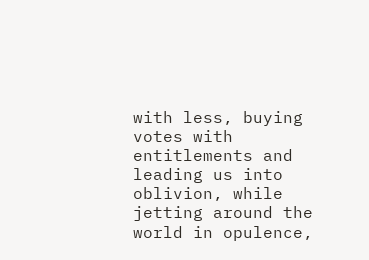with less, buying votes with entitlements and leading us into oblivion, while jetting around the world in opulence,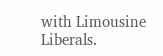with Limousine Liberals.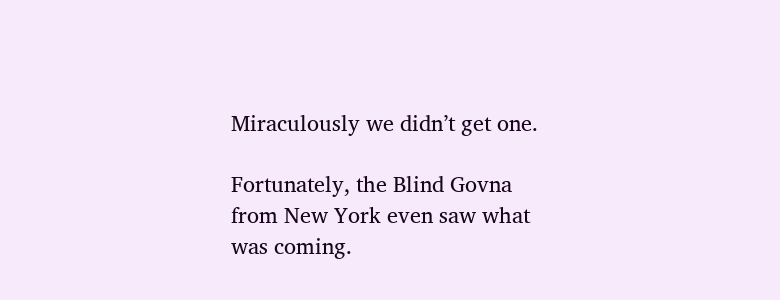Miraculously we didn’t get one.

Fortunately, the Blind Govna from New York even saw what was coming.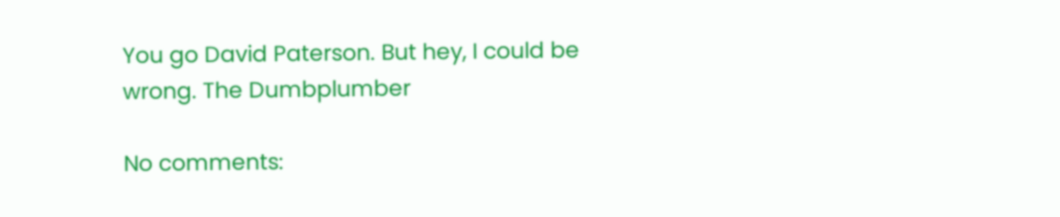You go David Paterson. But hey, I could be wrong. The Dumbplumber

No comments: